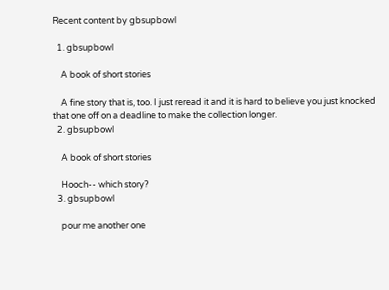Recent content by gbsupbowl

  1. gbsupbowl

    A book of short stories

    A fine story that is, too. I just reread it and it is hard to believe you just knocked that one off on a deadline to make the collection longer.
  2. gbsupbowl

    A book of short stories

    Hooch-- which story?
  3. gbsupbowl

    pour me another one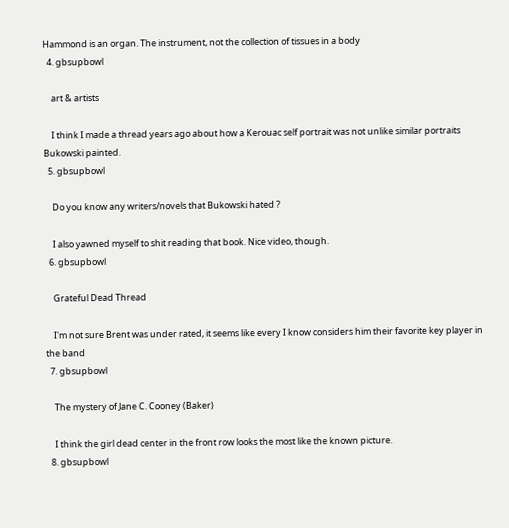Hammond is an organ. The instrument, not the collection of tissues in a body
  4. gbsupbowl

    art & artists

    I think I made a thread years ago about how a Kerouac self portrait was not unlike similar portraits Bukowski painted.
  5. gbsupbowl

    Do you know any writers/novels that Bukowski hated ?

    I also yawned myself to shit reading that book. Nice video, though.
  6. gbsupbowl

    Grateful Dead Thread

    I'm not sure Brent was under rated, it seems like every I know considers him their favorite key player in the band
  7. gbsupbowl

    The mystery of Jane C. Cooney (Baker)

    I think the girl dead center in the front row looks the most like the known picture.
  8. gbsupbowl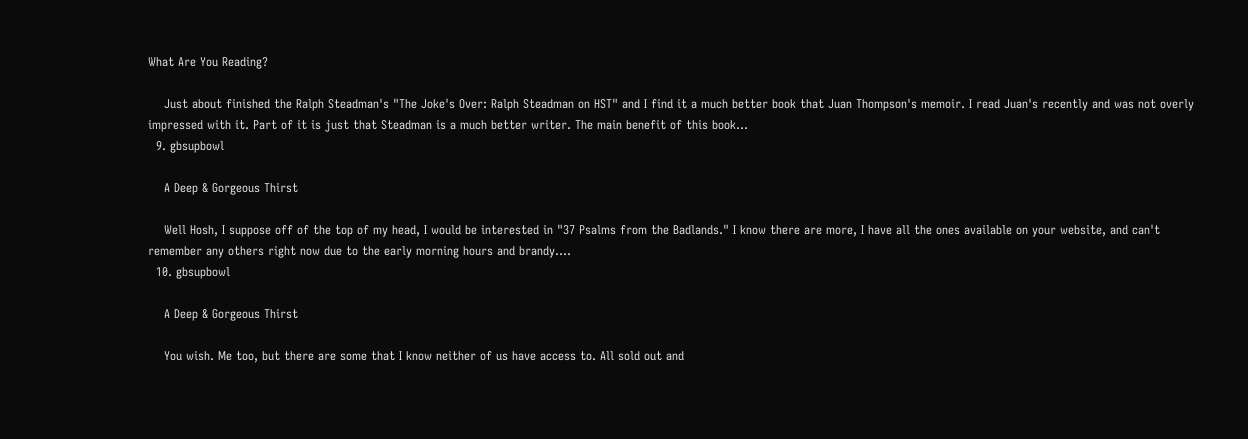What Are You Reading?

    Just about finished the Ralph Steadman's "The Joke's Over: Ralph Steadman on HST" and I find it a much better book that Juan Thompson's memoir. I read Juan's recently and was not overly impressed with it. Part of it is just that Steadman is a much better writer. The main benefit of this book...
  9. gbsupbowl

    A Deep & Gorgeous Thirst

    Well Hosh, I suppose off of the top of my head, I would be interested in "37 Psalms from the Badlands." I know there are more, I have all the ones available on your website, and can't remember any others right now due to the early morning hours and brandy....
  10. gbsupbowl

    A Deep & Gorgeous Thirst

    You wish. Me too, but there are some that I know neither of us have access to. All sold out and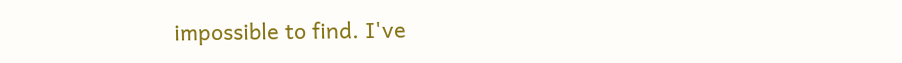impossible to find. I've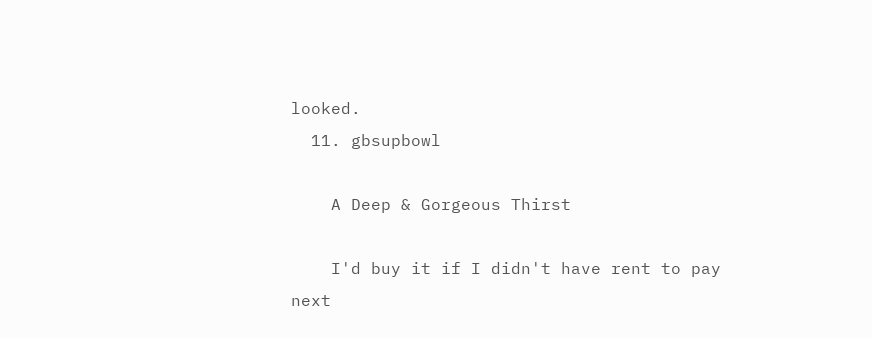looked.
  11. gbsupbowl

    A Deep & Gorgeous Thirst

    I'd buy it if I didn't have rent to pay next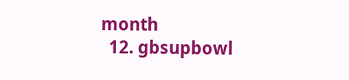month
  12. gbsupbowl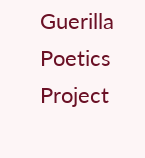Guerilla Poetics Project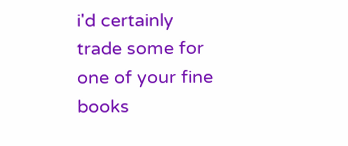i'd certainly trade some for one of your fine books